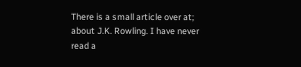There is a small article over at; about J.K. Rowling. I have never read a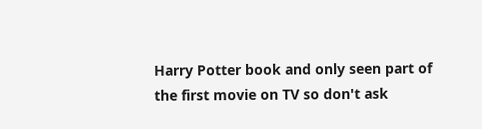Harry Potter book and only seen part of the first movie on TV so don't ask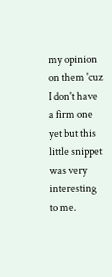my opinion on them 'cuz I don't have a firm one yet but this little snippet was very interesting to me.